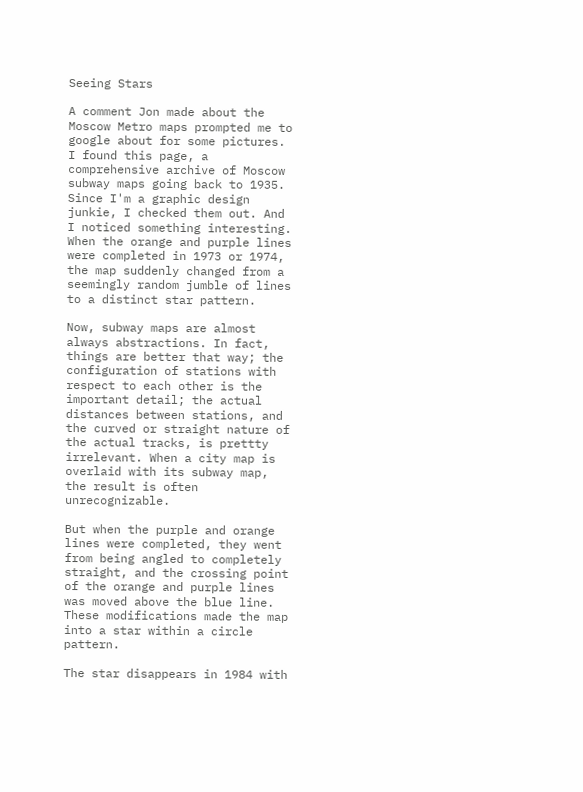Seeing Stars

A comment Jon made about the Moscow Metro maps prompted me to google about for some pictures. I found this page, a comprehensive archive of Moscow subway maps going back to 1935. Since I'm a graphic design junkie, I checked them out. And I noticed something interesting. When the orange and purple lines were completed in 1973 or 1974, the map suddenly changed from a seemingly random jumble of lines to a distinct star pattern.

Now, subway maps are almost always abstractions. In fact, things are better that way; the configuration of stations with respect to each other is the important detail; the actual distances between stations, and the curved or straight nature of the actual tracks, is prettty irrelevant. When a city map is overlaid with its subway map, the result is often unrecognizable.

But when the purple and orange lines were completed, they went from being angled to completely straight, and the crossing point of the orange and purple lines was moved above the blue line. These modifications made the map into a star within a circle pattern.

The star disappears in 1984 with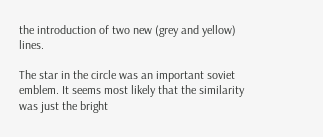the introduction of two new (grey and yellow) lines.

The star in the circle was an important soviet emblem. It seems most likely that the similarity was just the bright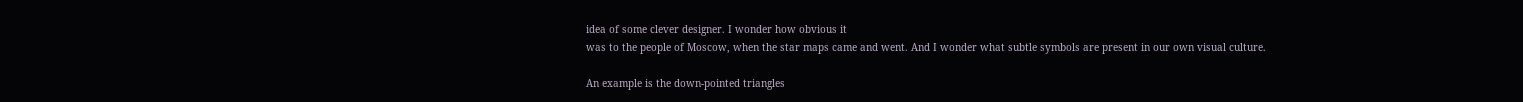idea of some clever designer. I wonder how obvious it
was to the people of Moscow, when the star maps came and went. And I wonder what subtle symbols are present in our own visual culture.

An example is the down-pointed triangles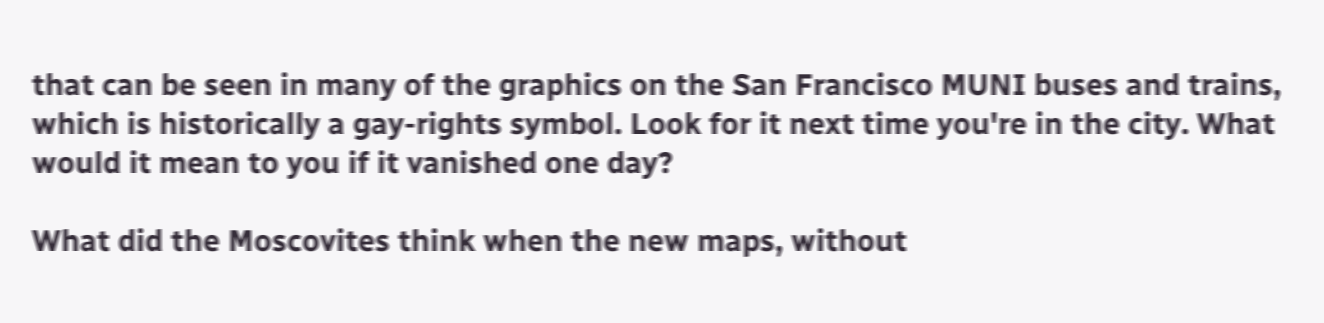that can be seen in many of the graphics on the San Francisco MUNI buses and trains, which is historically a gay-rights symbol. Look for it next time you're in the city. What would it mean to you if it vanished one day?

What did the Moscovites think when the new maps, without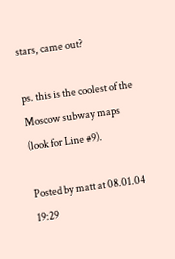stars, came out?

ps. this is the coolest of the Moscow subway maps (look for Line #9).

Posted by matt at 08.01.04 19:29